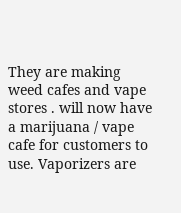They are making weed cafes and vape stores . will now have a marijuana / vape cafe for customers to use. Vaporizers are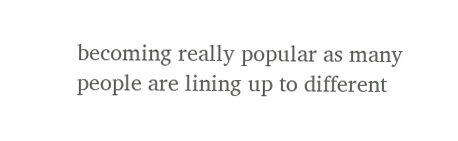becoming really popular as many people are lining up to different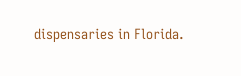dispensaries in Florida.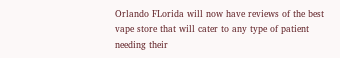Orlando FLorida will now have reviews of the best vape store that will cater to any type of patient needing their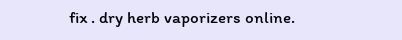fix . dry herb vaporizers online.